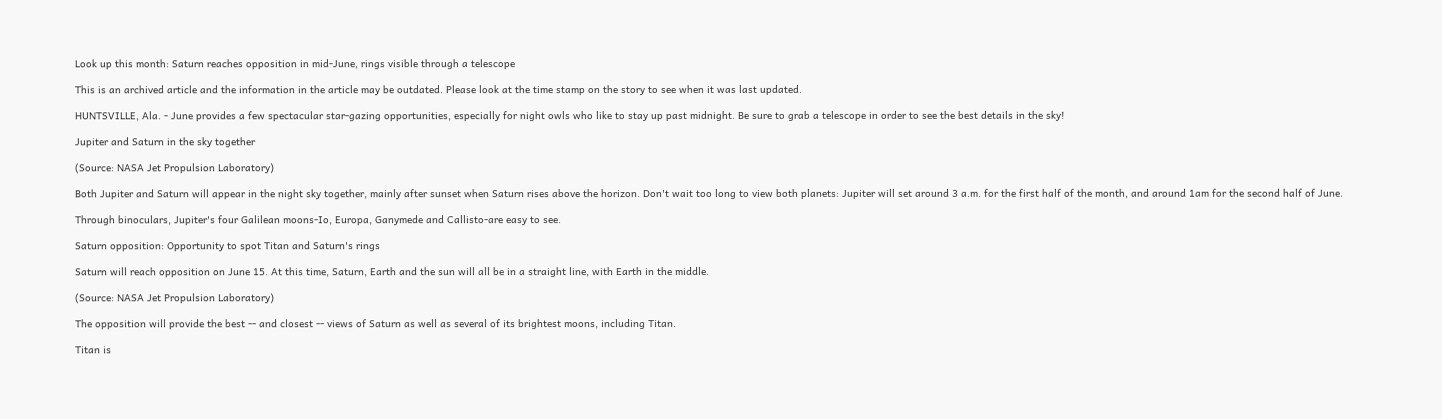Look up this month: Saturn reaches opposition in mid-June, rings visible through a telescope

This is an archived article and the information in the article may be outdated. Please look at the time stamp on the story to see when it was last updated.

HUNTSVILLE, Ala. - June provides a few spectacular star-gazing opportunities, especially for night owls who like to stay up past midnight. Be sure to grab a telescope in order to see the best details in the sky!

Jupiter and Saturn in the sky together

(Source: NASA Jet Propulsion Laboratory)

Both Jupiter and Saturn will appear in the night sky together, mainly after sunset when Saturn rises above the horizon. Don't wait too long to view both planets: Jupiter will set around 3 a.m. for the first half of the month, and around 1am for the second half of June.

Through binoculars, Jupiter's four Galilean moons-Io, Europa, Ganymede and Callisto-are easy to see.

Saturn opposition: Opportunity to spot Titan and Saturn's rings

Saturn will reach opposition on June 15. At this time, Saturn, Earth and the sun will all be in a straight line, with Earth in the middle.

(Source: NASA Jet Propulsion Laboratory)

The opposition will provide the best -- and closest -- views of Saturn as well as several of its brightest moons, including Titan.

Titan is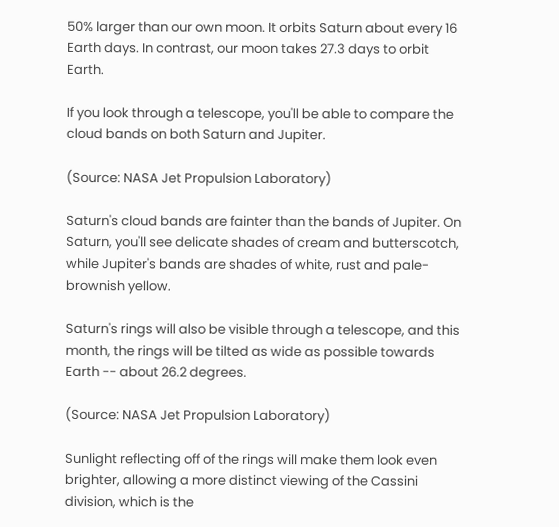50% larger than our own moon. It orbits Saturn about every 16 Earth days. In contrast, our moon takes 27.3 days to orbit Earth.

If you look through a telescope, you'll be able to compare the cloud bands on both Saturn and Jupiter.

(Source: NASA Jet Propulsion Laboratory)

Saturn's cloud bands are fainter than the bands of Jupiter. On Saturn, you'll see delicate shades of cream and butterscotch, while Jupiter's bands are shades of white, rust and pale-brownish yellow.

Saturn's rings will also be visible through a telescope, and this month, the rings will be tilted as wide as possible towards Earth -- about 26.2 degrees.

(Source: NASA Jet Propulsion Laboratory)

Sunlight reflecting off of the rings will make them look even brighter, allowing a more distinct viewing of the Cassini division, which is the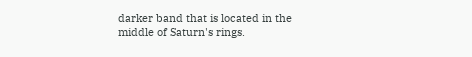darker band that is located in the middle of Saturn's rings.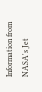Information from NASA's Jet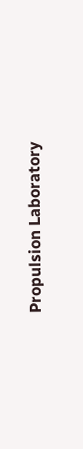Propulsion Laboratory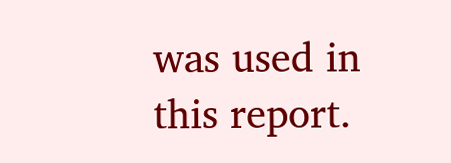was used in this report.